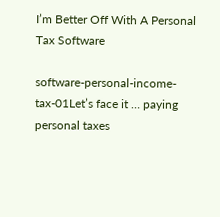I’m Better Off With A Personal Tax Software

software-personal-income-tax-01Let’s face it … paying personal taxes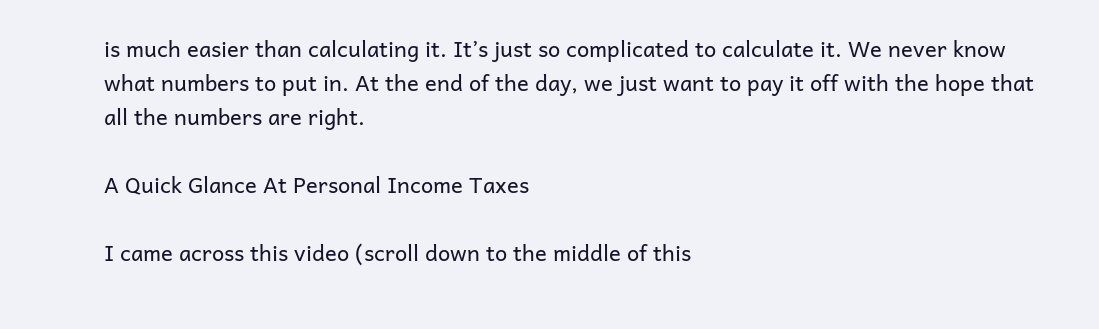is much easier than calculating it. It’s just so complicated to calculate it. We never know what numbers to put in. At the end of the day, we just want to pay it off with the hope that all the numbers are right.

A Quick Glance At Personal Income Taxes

I came across this video (scroll down to the middle of this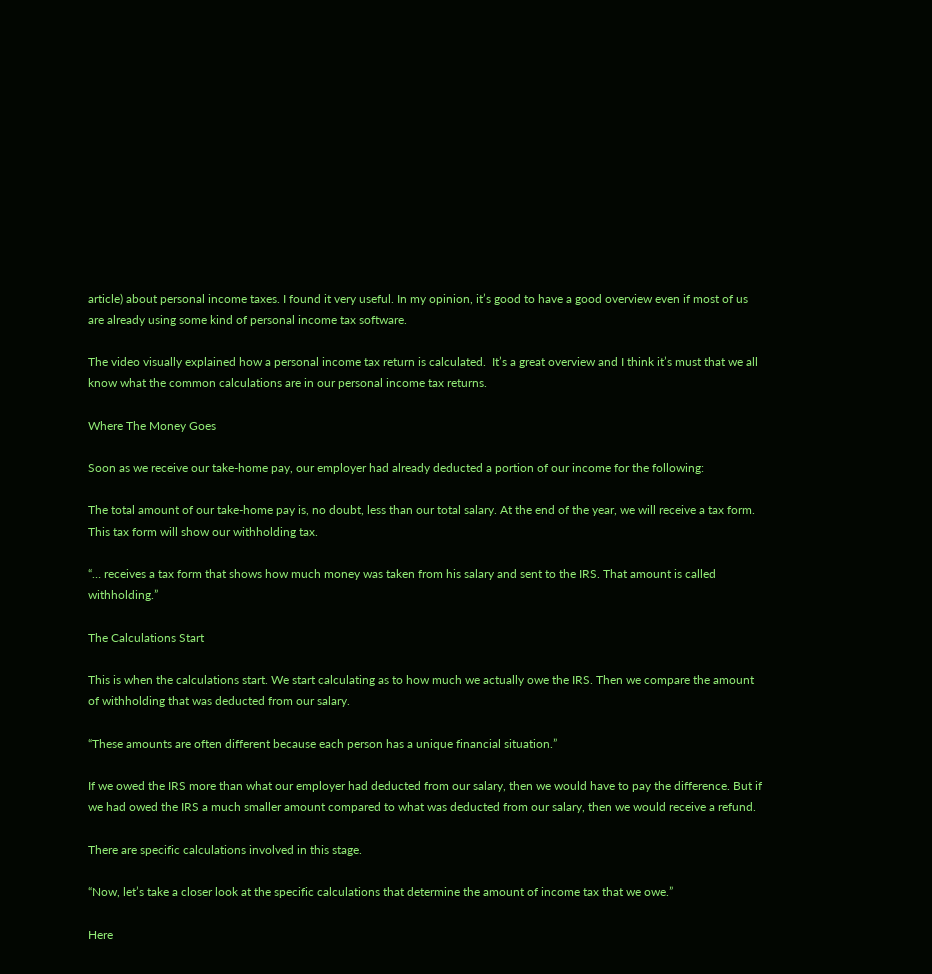article) about personal income taxes. I found it very useful. In my opinion, it’s good to have a good overview even if most of us are already using some kind of personal income tax software.

The video visually explained how a personal income tax return is calculated.  It’s a great overview and I think it’s must that we all know what the common calculations are in our personal income tax returns.

Where The Money Goes

Soon as we receive our take-home pay, our employer had already deducted a portion of our income for the following:

The total amount of our take-home pay is, no doubt, less than our total salary. At the end of the year, we will receive a tax form. This tax form will show our withholding tax.

“… receives a tax form that shows how much money was taken from his salary and sent to the IRS. That amount is called withholding.”

The Calculations Start

This is when the calculations start. We start calculating as to how much we actually owe the IRS. Then we compare the amount of withholding that was deducted from our salary.

“These amounts are often different because each person has a unique financial situation.”

If we owed the IRS more than what our employer had deducted from our salary, then we would have to pay the difference. But if we had owed the IRS a much smaller amount compared to what was deducted from our salary, then we would receive a refund.

There are specific calculations involved in this stage.

“Now, let’s take a closer look at the specific calculations that determine the amount of income tax that we owe.”

Here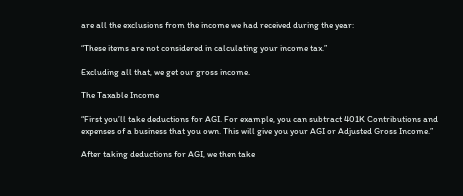are all the exclusions from the income we had received during the year:

“These items are not considered in calculating your income tax.”

Excluding all that, we get our gross income.

The Taxable Income

“First you’ll take deductions for AGI. For example, you can subtract 401K Contributions and expenses of a business that you own. This will give you your AGI or Adjusted Gross Income.”

After taking deductions for AGI, we then take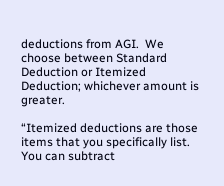deductions from AGI.  We choose between Standard Deduction or Itemized Deduction; whichever amount is greater.

“Itemized deductions are those items that you specifically list. You can subtract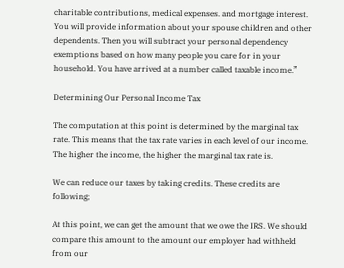charitable contributions, medical expenses. and mortgage interest. You will provide information about your spouse children and other dependents. Then you will subtract your personal dependency exemptions based on how many people you care for in your household. You have arrived at a number called taxable income.”

Determining Our Personal Income Tax

The computation at this point is determined by the marginal tax rate. This means that the tax rate varies in each level of our income. The higher the income, the higher the marginal tax rate is.

We can reduce our taxes by taking credits. These credits are following;

At this point, we can get the amount that we owe the IRS. We should compare this amount to the amount our employer had withheld from our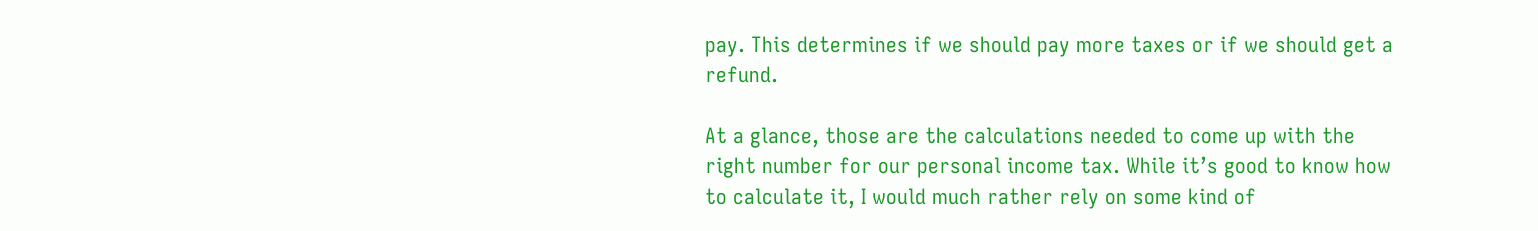pay. This determines if we should pay more taxes or if we should get a refund.

At a glance, those are the calculations needed to come up with the right number for our personal income tax. While it’s good to know how to calculate it, I would much rather rely on some kind of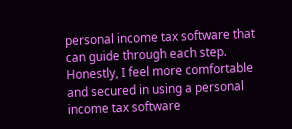personal income tax software that can guide through each step. Honestly, I feel more comfortable and secured in using a personal income tax software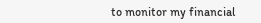to monitor my financial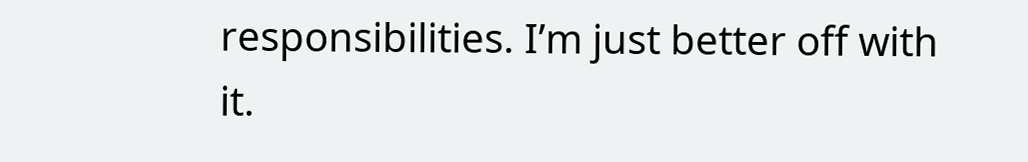responsibilities. I’m just better off with it.